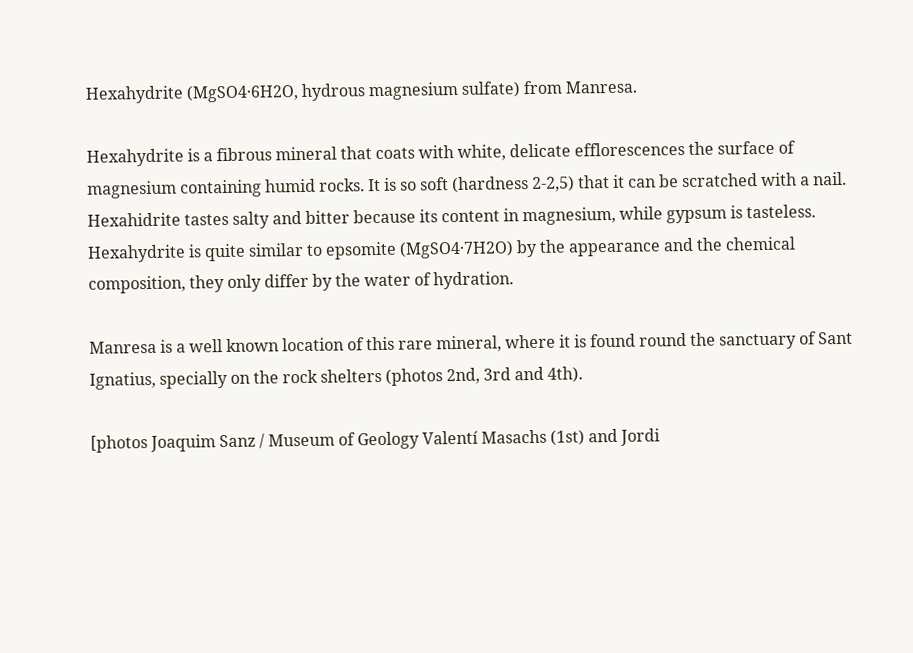Hexahydrite (MgSO4·6H2O, hydrous magnesium sulfate) from Manresa.

Hexahydrite is a fibrous mineral that coats with white, delicate efflorescences the surface of magnesium containing humid rocks. It is so soft (hardness 2-2,5) that it can be scratched with a nail. Hexahidrite tastes salty and bitter because its content in magnesium, while gypsum is tasteless. Hexahydrite is quite similar to epsomite (MgSO4·7H2O) by the appearance and the chemical composition, they only differ by the water of hydration.

Manresa is a well known location of this rare mineral, where it is found round the sanctuary of Sant Ignatius, specially on the rock shelters (photos 2nd, 3rd and 4th).

[photos Joaquim Sanz / Museum of Geology Valentí Masachs (1st) and Jordi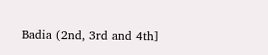Badia (2nd, 3rd and 4th]